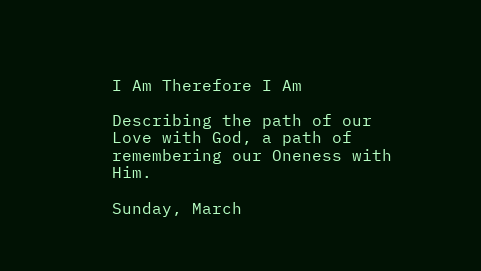I Am Therefore I Am

Describing the path of our Love with God, a path of remembering our Oneness with Him.

Sunday, March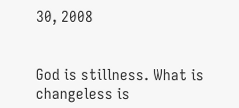30, 2008


God is stillness. What is changeless is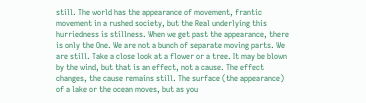still. The world has the appearance of movement, frantic movement in a rushed society, but the Real underlying this hurriedness is stillness. When we get past the appearance, there is only the One. We are not a bunch of separate moving parts. We are still. Take a close look at a flower or a tree. It may be blown by the wind, but that is an effect, not a cause. The effect changes, the cause remains still. The surface (the appearance) of a lake or the ocean moves, but as you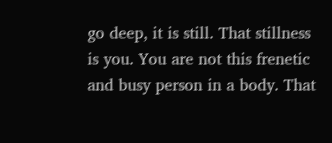go deep, it is still. That stillness is you. You are not this frenetic and busy person in a body. That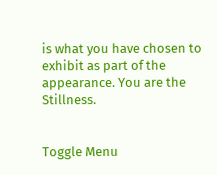is what you have chosen to exhibit as part of the appearance. You are the Stillness.


Toggle Menu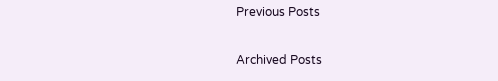Previous Posts

Archived Posts